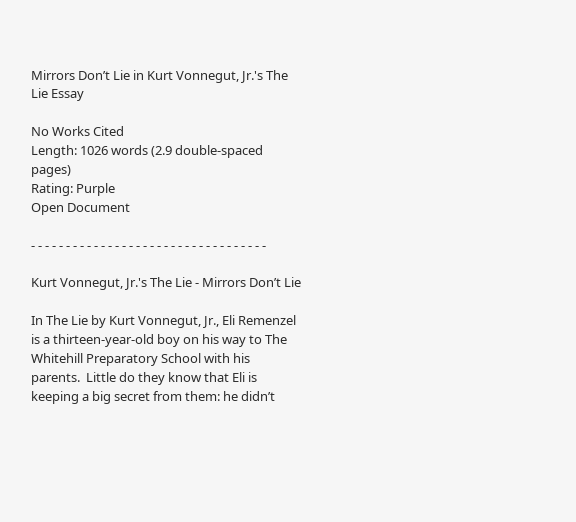Mirrors Don’t Lie in Kurt Vonnegut, Jr.'s The Lie Essay

No Works Cited
Length: 1026 words (2.9 double-spaced pages)
Rating: Purple
Open Document

- - - - - - - - - - - - - - - - - - - - - - - - - - - - - - - - - -

Kurt Vonnegut, Jr.'s The Lie - Mirrors Don’t Lie

In The Lie by Kurt Vonnegut, Jr., Eli Remenzel is a thirteen-year-old boy on his way to The Whitehill Preparatory School with his parents.  Little do they know that Eli is keeping a big secret from them: he didn’t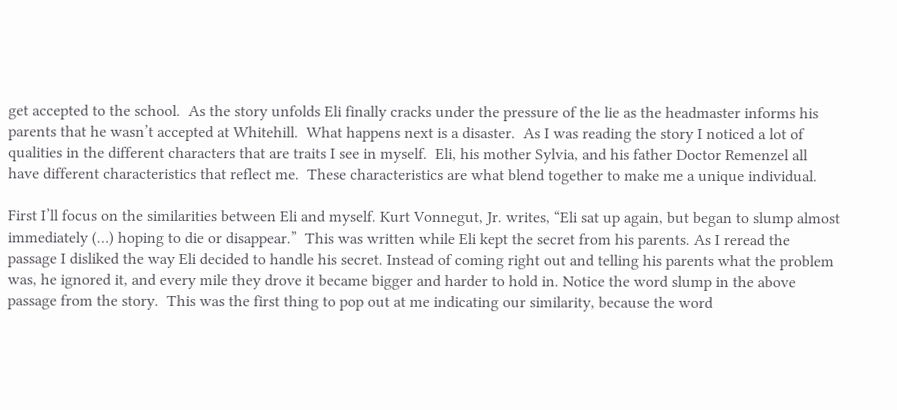get accepted to the school.  As the story unfolds Eli finally cracks under the pressure of the lie as the headmaster informs his parents that he wasn’t accepted at Whitehill.  What happens next is a disaster.  As I was reading the story I noticed a lot of qualities in the different characters that are traits I see in myself.  Eli, his mother Sylvia, and his father Doctor Remenzel all have different characteristics that reflect me.  These characteristics are what blend together to make me a unique individual.

First I’ll focus on the similarities between Eli and myself. Kurt Vonnegut, Jr. writes, “Eli sat up again, but began to slump almost immediately (…) hoping to die or disappear.”  This was written while Eli kept the secret from his parents. As I reread the passage I disliked the way Eli decided to handle his secret. Instead of coming right out and telling his parents what the problem was, he ignored it, and every mile they drove it became bigger and harder to hold in. Notice the word slump in the above passage from the story.  This was the first thing to pop out at me indicating our similarity, because the word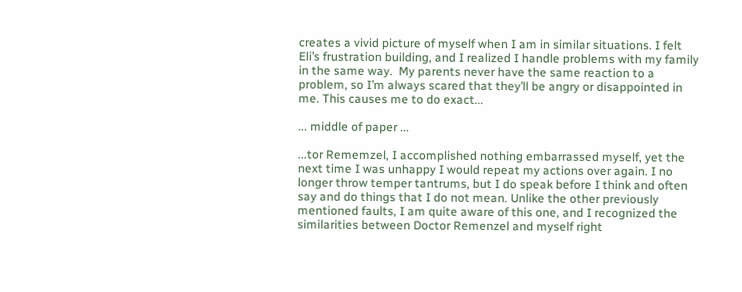creates a vivid picture of myself when I am in similar situations. I felt Eli’s frustration building, and I realized I handle problems with my family in the same way.  My parents never have the same reaction to a problem, so I’m always scared that they’ll be angry or disappointed in me. This causes me to do exact...

... middle of paper ...

...tor Rememzel, I accomplished nothing embarrassed myself, yet the next time I was unhappy I would repeat my actions over again. I no longer throw temper tantrums, but I do speak before I think and often say and do things that I do not mean. Unlike the other previously mentioned faults, I am quite aware of this one, and I recognized the similarities between Doctor Remenzel and myself right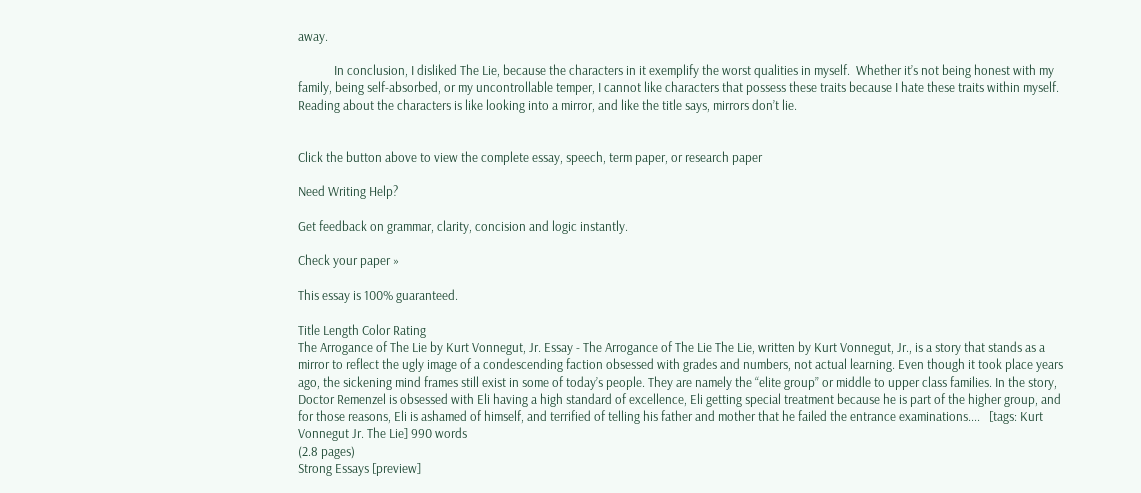away.

            In conclusion, I disliked The Lie, because the characters in it exemplify the worst qualities in myself.  Whether it’s not being honest with my family, being self-absorbed, or my uncontrollable temper, I cannot like characters that possess these traits because I hate these traits within myself. Reading about the characters is like looking into a mirror, and like the title says, mirrors don’t lie.


Click the button above to view the complete essay, speech, term paper, or research paper

Need Writing Help?

Get feedback on grammar, clarity, concision and logic instantly.

Check your paper »

This essay is 100% guaranteed.

Title Length Color Rating
The Arrogance of The Lie by Kurt Vonnegut, Jr. Essay - The Arrogance of The Lie The Lie, written by Kurt Vonnegut, Jr., is a story that stands as a mirror to reflect the ugly image of a condescending faction obsessed with grades and numbers, not actual learning. Even though it took place years ago, the sickening mind frames still exist in some of today’s people. They are namely the “elite group” or middle to upper class families. In the story, Doctor Remenzel is obsessed with Eli having a high standard of excellence, Eli getting special treatment because he is part of the higher group, and for those reasons, Eli is ashamed of himself, and terrified of telling his father and mother that he failed the entrance examinations....   [tags: Kurt Vonnegut Jr. The Lie] 990 words
(2.8 pages)
Strong Essays [preview]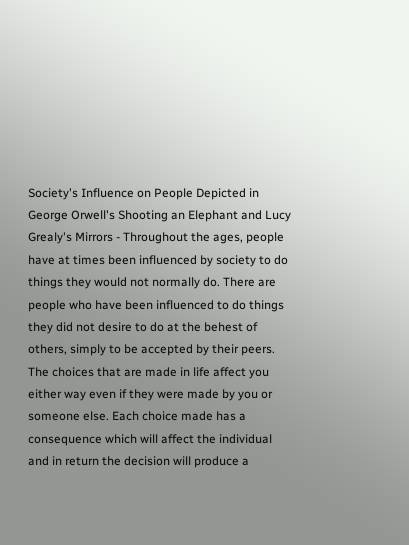Society's Influence on People Depicted in George Orwell's Shooting an Elephant and Lucy Grealy's Mirrors - Throughout the ages, people have at times been influenced by society to do things they would not normally do. There are people who have been influenced to do things they did not desire to do at the behest of others, simply to be accepted by their peers. The choices that are made in life affect you either way even if they were made by you or someone else. Each choice made has a consequence which will affect the individual and in return the decision will produce a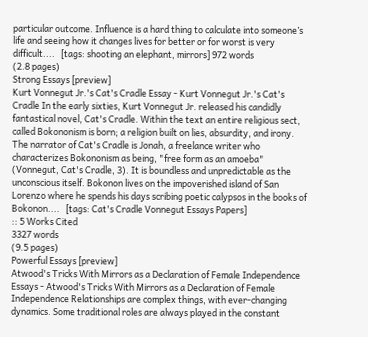particular outcome. Influence is a hard thing to calculate into someone’s life and seeing how it changes lives for better or for worst is very difficult....   [tags: shooting an elephant, mirrors] 972 words
(2.8 pages)
Strong Essays [preview]
Kurt Vonnegut Jr.'s Cat's Cradle Essay - Kurt Vonnegut Jr.'s Cat's Cradle In the early sixties, Kurt Vonnegut Jr. released his candidly fantastical novel, Cat's Cradle. Within the text an entire religious sect, called Bokononism is born; a religion built on lies, absurdity, and irony. The narrator of Cat's Cradle is Jonah, a freelance writer who characterizes Bokononism as being, "free form as an amoeba" (Vonnegut, Cat's Cradle, 3). It is boundless and unpredictable as the unconscious itself. Bokonon lives on the impoverished island of San Lorenzo where he spends his days scribing poetic calypsos in the books of Bokonon....   [tags: Cat's Cradle Vonnegut Essays Papers]
:: 5 Works Cited
3327 words
(9.5 pages)
Powerful Essays [preview]
Atwood's Tricks With Mirrors as a Declaration of Female Independence Essays - Atwood's Tricks With Mirrors as a Declaration of Female Independence Relationships are complex things, with ever-changing dynamics. Some traditional roles are always played in the constant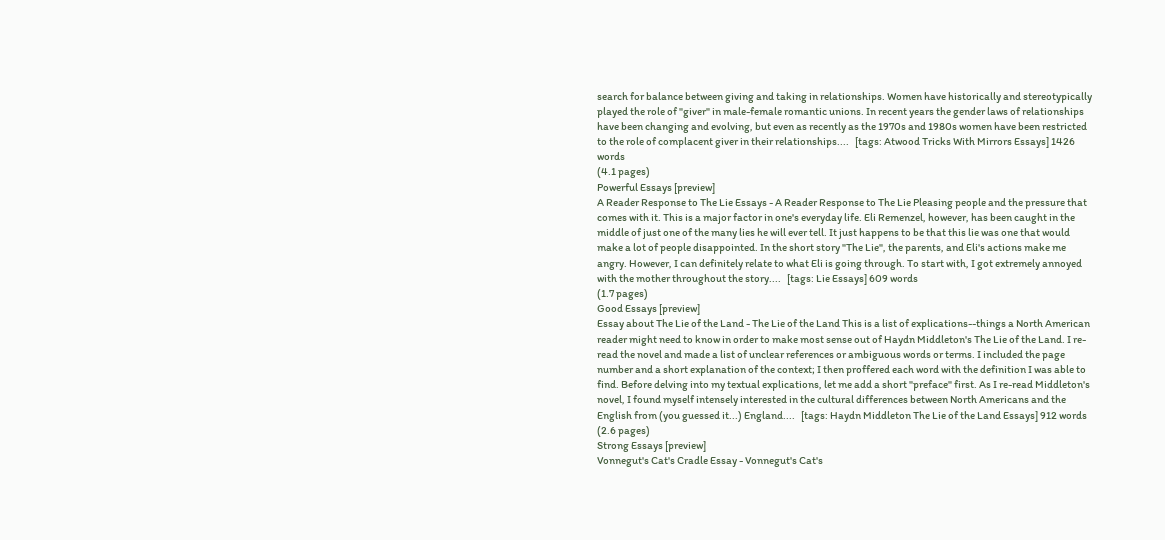search for balance between giving and taking in relationships. Women have historically and stereotypically played the role of "giver" in male-female romantic unions. In recent years the gender laws of relationships have been changing and evolving, but even as recently as the 1970s and 1980s women have been restricted to the role of complacent giver in their relationships....   [tags: Atwood Tricks With Mirrors Essays] 1426 words
(4.1 pages)
Powerful Essays [preview]
A Reader Response to The Lie Essays - A Reader Response to The Lie Pleasing people and the pressure that comes with it. This is a major factor in one's everyday life. Eli Remenzel, however, has been caught in the middle of just one of the many lies he will ever tell. It just happens to be that this lie was one that would make a lot of people disappointed. In the short story "The Lie", the parents, and Eli's actions make me angry. However, I can definitely relate to what Eli is going through. To start with, I got extremely annoyed with the mother throughout the story....   [tags: Lie Essays] 609 words
(1.7 pages)
Good Essays [preview]
Essay about The Lie of the Land - The Lie of the Land This is a list of explications--things a North American reader might need to know in order to make most sense out of Haydn Middleton's The Lie of the Land. I re-read the novel and made a list of unclear references or ambiguous words or terms. I included the page number and a short explanation of the context; I then proffered each word with the definition I was able to find. Before delving into my textual explications, let me add a short "preface" first. As I re-read Middleton's novel, I found myself intensely interested in the cultural differences between North Americans and the English from (you guessed it...) England....   [tags: Haydn Middleton The Lie of the Land Essays] 912 words
(2.6 pages)
Strong Essays [preview]
Vonnegut's Cat's Cradle Essay - Vonnegut's Cat's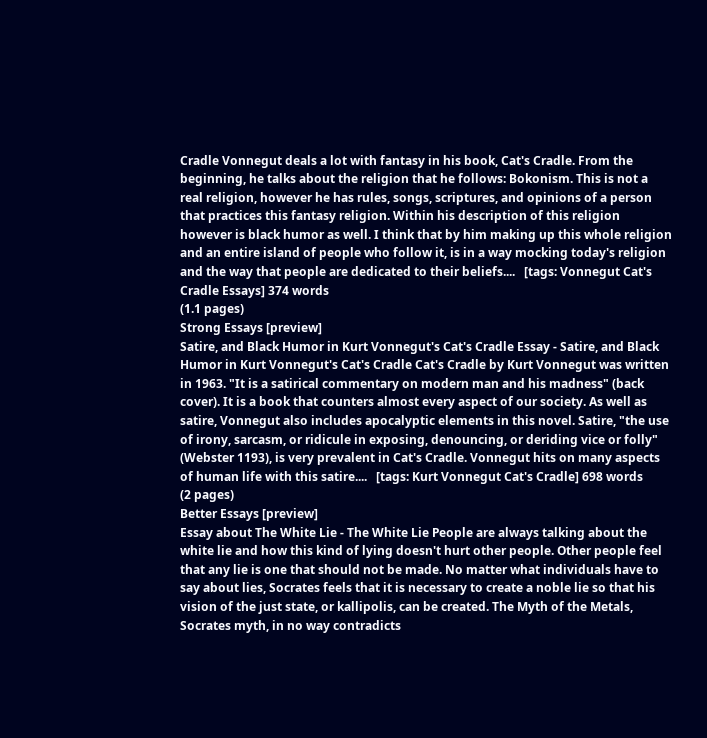Cradle Vonnegut deals a lot with fantasy in his book, Cat's Cradle. From the beginning, he talks about the religion that he follows: Bokonism. This is not a real religion, however he has rules, songs, scriptures, and opinions of a person that practices this fantasy religion. Within his description of this religion however is black humor as well. I think that by him making up this whole religion and an entire island of people who follow it, is in a way mocking today's religion and the way that people are dedicated to their beliefs....   [tags: Vonnegut Cat's Cradle Essays] 374 words
(1.1 pages)
Strong Essays [preview]
Satire, and Black Humor in Kurt Vonnegut's Cat's Cradle Essay - Satire, and Black Humor in Kurt Vonnegut's Cat's Cradle Cat's Cradle by Kurt Vonnegut was written in 1963. "It is a satirical commentary on modern man and his madness" (back cover). It is a book that counters almost every aspect of our society. As well as satire, Vonnegut also includes apocalyptic elements in this novel. Satire, "the use of irony, sarcasm, or ridicule in exposing, denouncing, or deriding vice or folly" (Webster 1193), is very prevalent in Cat's Cradle. Vonnegut hits on many aspects of human life with this satire....   [tags: Kurt Vonnegut Cat's Cradle] 698 words
(2 pages)
Better Essays [preview]
Essay about The White Lie - The White Lie People are always talking about the white lie and how this kind of lying doesn't hurt other people. Other people feel that any lie is one that should not be made. No matter what individuals have to say about lies, Socrates feels that it is necessary to create a noble lie so that his vision of the just state, or kallipolis, can be created. The Myth of the Metals, Socrates myth, in no way contradicts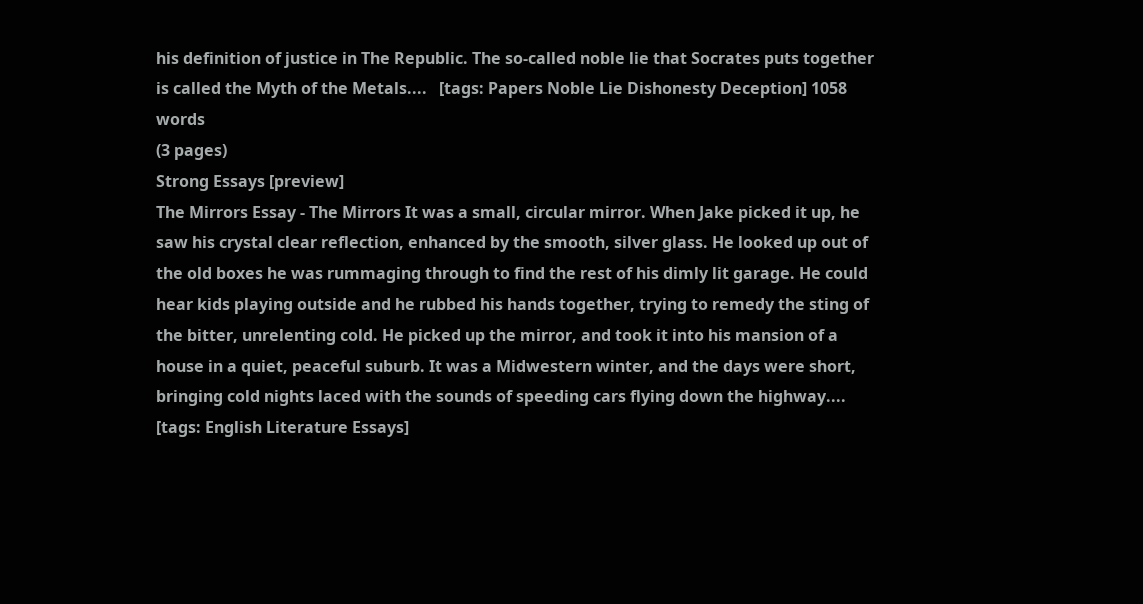his definition of justice in The Republic. The so-called noble lie that Socrates puts together is called the Myth of the Metals....   [tags: Papers Noble Lie Dishonesty Deception] 1058 words
(3 pages)
Strong Essays [preview]
The Mirrors Essay - The Mirrors It was a small, circular mirror. When Jake picked it up, he saw his crystal clear reflection, enhanced by the smooth, silver glass. He looked up out of the old boxes he was rummaging through to find the rest of his dimly lit garage. He could hear kids playing outside and he rubbed his hands together, trying to remedy the sting of the bitter, unrelenting cold. He picked up the mirror, and took it into his mansion of a house in a quiet, peaceful suburb. It was a Midwestern winter, and the days were short, bringing cold nights laced with the sounds of speeding cars flying down the highway....   [tags: English Literature Essays]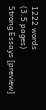1222 words
(3.5 pages)
Strong Essays [preview]